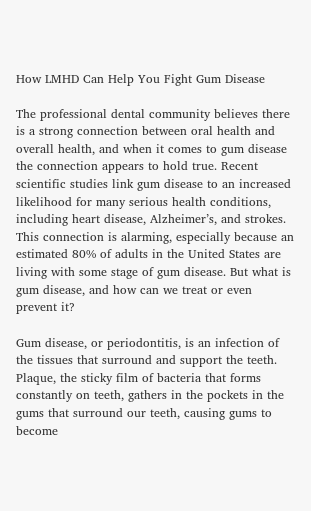How LMHD Can Help You Fight Gum Disease

The professional dental community believes there is a strong connection between oral health and overall health, and when it comes to gum disease the connection appears to hold true. Recent scientific studies link gum disease to an increased likelihood for many serious health conditions, including heart disease, Alzheimer’s, and strokes. This connection is alarming, especially because an estimated 80% of adults in the United States are living with some stage of gum disease. But what is gum disease, and how can we treat or even prevent it?

Gum disease, or periodontitis, is an infection of the tissues that surround and support the teeth. Plaque, the sticky film of bacteria that forms constantly on teeth, gathers in the pockets in the gums that surround our teeth, causing gums to become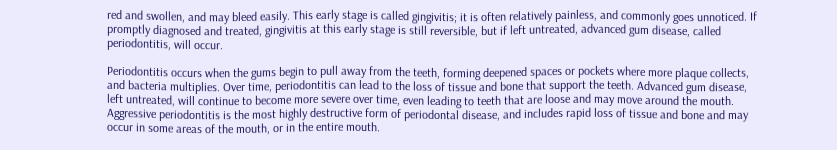red and swollen, and may bleed easily. This early stage is called gingivitis; it is often relatively painless, and commonly goes unnoticed. If promptly diagnosed and treated, gingivitis at this early stage is still reversible, but if left untreated, advanced gum disease, called periodontitis, will occur.

Periodontitis occurs when the gums begin to pull away from the teeth, forming deepened spaces or pockets where more plaque collects, and bacteria multiplies. Over time, periodontitis can lead to the loss of tissue and bone that support the teeth. Advanced gum disease, left untreated, will continue to become more severe over time, even leading to teeth that are loose and may move around the mouth. Aggressive periodontitis is the most highly destructive form of periodontal disease, and includes rapid loss of tissue and bone and may occur in some areas of the mouth, or in the entire mouth.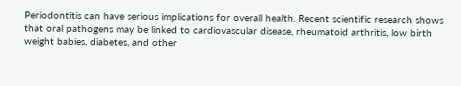Periodontitis can have serious implications for overall health. Recent scientific research shows that oral pathogens may be linked to cardiovascular disease, rheumatoid arthritis, low birth weight babies, diabetes, and other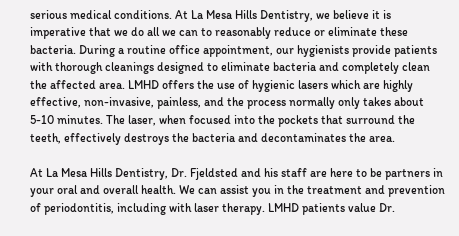serious medical conditions. At La Mesa Hills Dentistry, we believe it is imperative that we do all we can to reasonably reduce or eliminate these bacteria. During a routine office appointment, our hygienists provide patients with thorough cleanings designed to eliminate bacteria and completely clean the affected area. LMHD offers the use of hygienic lasers which are highly effective, non-invasive, painless, and the process normally only takes about 5-10 minutes. The laser, when focused into the pockets that surround the teeth, effectively destroys the bacteria and decontaminates the area.

At La Mesa Hills Dentistry, Dr. Fjeldsted and his staff are here to be partners in your oral and overall health. We can assist you in the treatment and prevention of periodontitis, including with laser therapy. LMHD patients value Dr.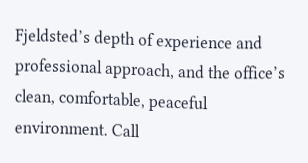Fjeldsted’s depth of experience and professional approach, and the office’s clean, comfortable, peaceful environment. Call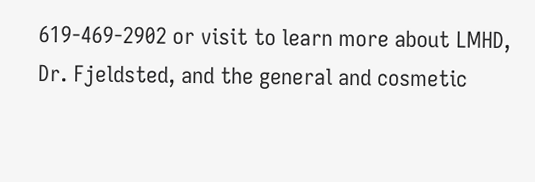619-469-2902 or visit to learn more about LMHD, Dr. Fjeldsted, and the general and cosmetic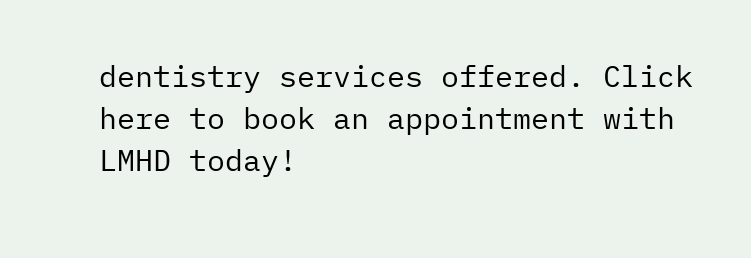dentistry services offered. Click here to book an appointment with LMHD today!